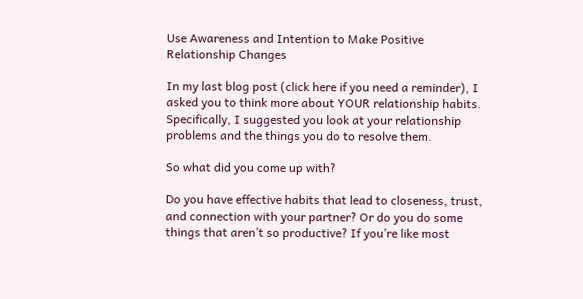Use Awareness and Intention to Make Positive Relationship Changes

In my last blog post (click here if you need a reminder), I asked you to think more about YOUR relationship habits. Specifically, I suggested you look at your relationship problems and the things you do to resolve them.

So what did you come up with?

Do you have effective habits that lead to closeness, trust, and connection with your partner? Or do you do some things that aren’t so productive? If you’re like most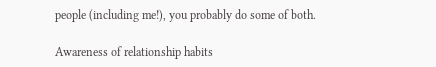people (including me!), you probably do some of both.

Awareness of relationship habits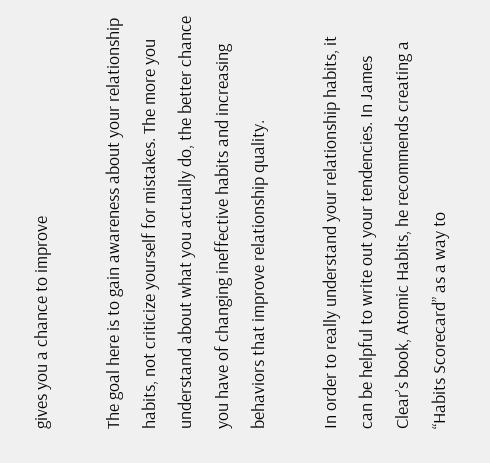gives you a chance to improve

The goal here is to gain awareness about your relationship habits, not criticize yourself for mistakes. The more you understand about what you actually do, the better chance you have of changing ineffective habits and increasing behaviors that improve relationship quality.

In order to really understand your relationship habits, it can be helpful to write out your tendencies. In James Clear’s book, Atomic Habits, he recommends creating a “Habits Scorecard” as a way to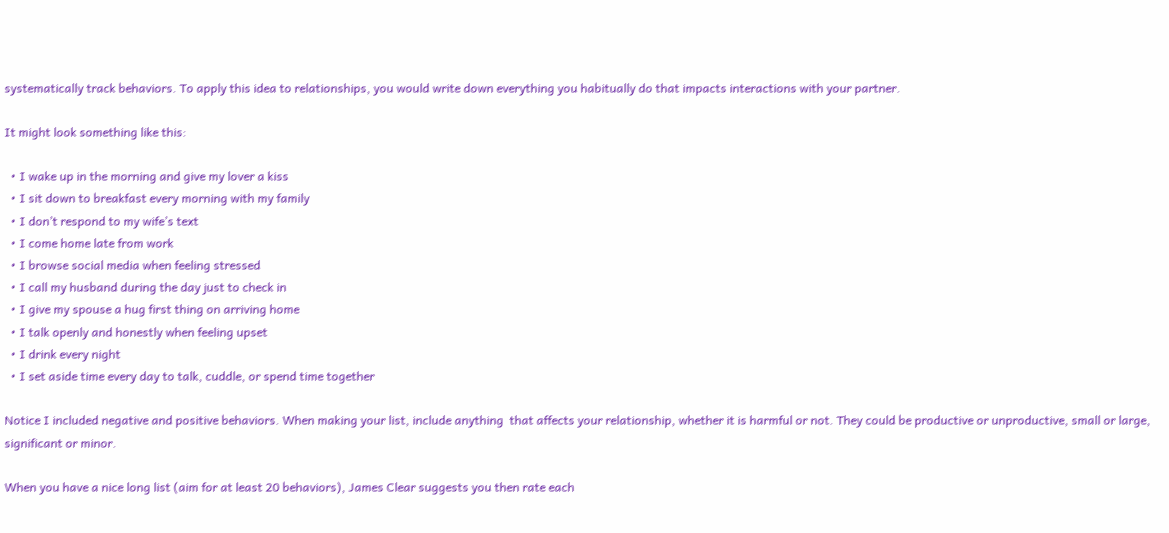systematically track behaviors. To apply this idea to relationships, you would write down everything you habitually do that impacts interactions with your partner.

It might look something like this:

  • I wake up in the morning and give my lover a kiss
  • I sit down to breakfast every morning with my family
  • I don’t respond to my wife’s text
  • I come home late from work
  • I browse social media when feeling stressed
  • I call my husband during the day just to check in
  • I give my spouse a hug first thing on arriving home
  • I talk openly and honestly when feeling upset
  • I drink every night
  • I set aside time every day to talk, cuddle, or spend time together

Notice I included negative and positive behaviors. When making your list, include anything  that affects your relationship, whether it is harmful or not. They could be productive or unproductive, small or large, significant or minor.

When you have a nice long list (aim for at least 20 behaviors), James Clear suggests you then rate each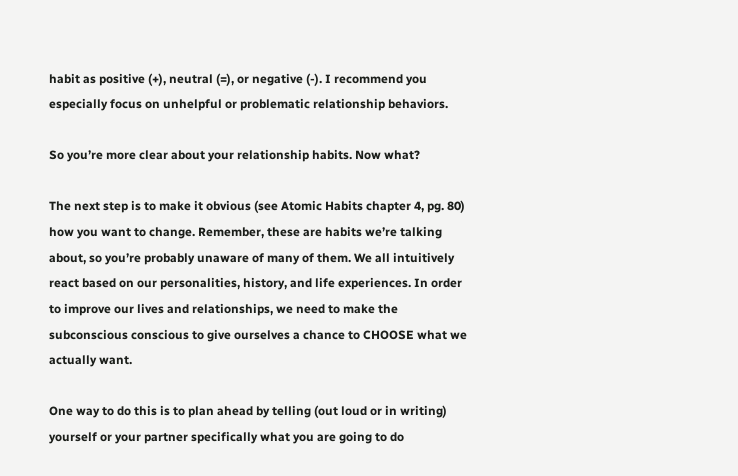habit as positive (+), neutral (=), or negative (-). I recommend you especially focus on unhelpful or problematic relationship behaviors.

So you’re more clear about your relationship habits. Now what?

The next step is to make it obvious (see Atomic Habits chapter 4, pg. 80) how you want to change. Remember, these are habits we’re talking about, so you’re probably unaware of many of them. We all intuitively react based on our personalities, history, and life experiences. In order to improve our lives and relationships, we need to make the subconscious conscious to give ourselves a chance to CHOOSE what we actually want.

One way to do this is to plan ahead by telling (out loud or in writing) yourself or your partner specifically what you are going to do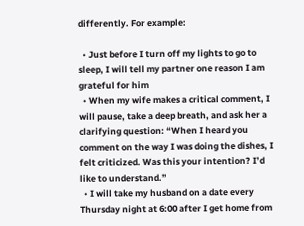differently. For example:

  • Just before I turn off my lights to go to sleep, I will tell my partner one reason I am grateful for him
  • When my wife makes a critical comment, I will pause, take a deep breath, and ask her a clarifying question: “When I heard you comment on the way I was doing the dishes, I felt criticized. Was this your intention? I’d like to understand.”
  • I will take my husband on a date every Thursday night at 6:00 after I get home from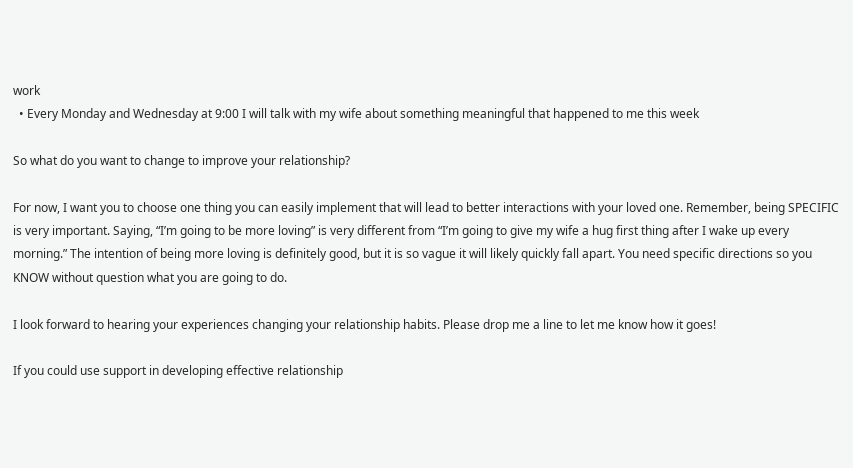work
  • Every Monday and Wednesday at 9:00 I will talk with my wife about something meaningful that happened to me this week

So what do you want to change to improve your relationship?

For now, I want you to choose one thing you can easily implement that will lead to better interactions with your loved one. Remember, being SPECIFIC is very important. Saying, “I’m going to be more loving” is very different from “I’m going to give my wife a hug first thing after I wake up every morning.” The intention of being more loving is definitely good, but it is so vague it will likely quickly fall apart. You need specific directions so you KNOW without question what you are going to do.

I look forward to hearing your experiences changing your relationship habits. Please drop me a line to let me know how it goes!

If you could use support in developing effective relationship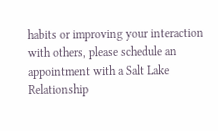habits or improving your interaction with others, please schedule an appointment with a Salt Lake Relationship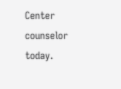Center counselor today.